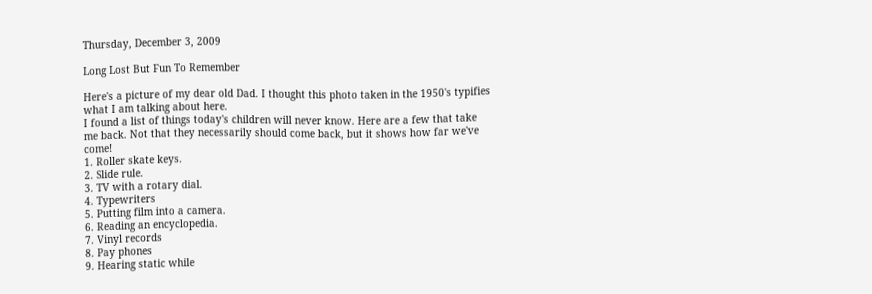Thursday, December 3, 2009

Long Lost But Fun To Remember

Here's a picture of my dear old Dad. I thought this photo taken in the 1950's typifies what I am talking about here.
I found a list of things today's children will never know. Here are a few that take me back. Not that they necessarily should come back, but it shows how far we've come!
1. Roller skate keys.
2. Slide rule.
3. TV with a rotary dial.
4. Typewriters
5. Putting film into a camera.
6. Reading an encyclopedia.
7. Vinyl records
8. Pay phones
9. Hearing static while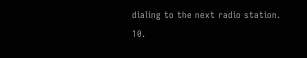dialing to the next radio station.
10.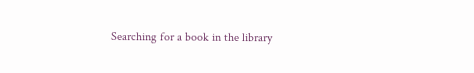Searching for a book in the library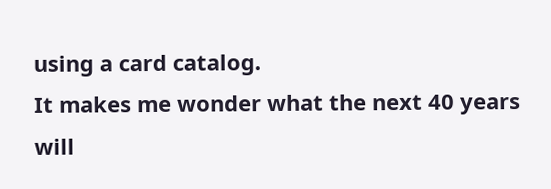using a card catalog.
It makes me wonder what the next 40 years will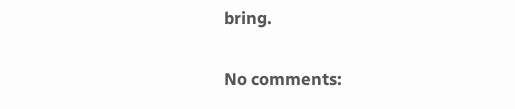bring.

No comments: